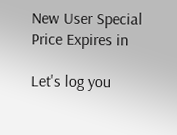New User Special Price Expires in

Let's log you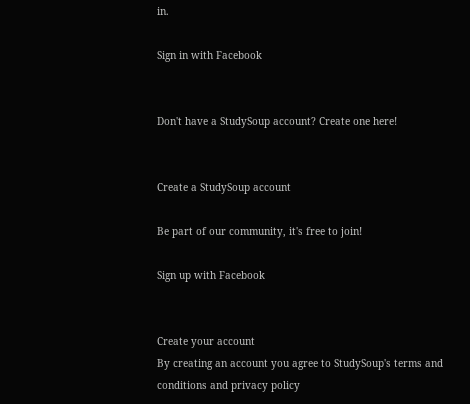in.

Sign in with Facebook


Don't have a StudySoup account? Create one here!


Create a StudySoup account

Be part of our community, it's free to join!

Sign up with Facebook


Create your account
By creating an account you agree to StudySoup's terms and conditions and privacy policy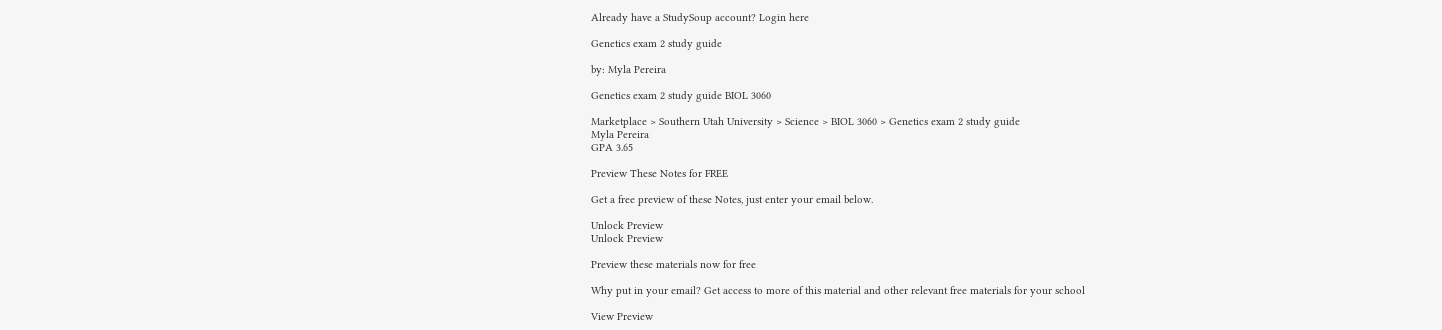Already have a StudySoup account? Login here

Genetics exam 2 study guide

by: Myla Pereira

Genetics exam 2 study guide BIOL 3060

Marketplace > Southern Utah University > Science > BIOL 3060 > Genetics exam 2 study guide
Myla Pereira
GPA 3.65

Preview These Notes for FREE

Get a free preview of these Notes, just enter your email below.

Unlock Preview
Unlock Preview

Preview these materials now for free

Why put in your email? Get access to more of this material and other relevant free materials for your school

View Preview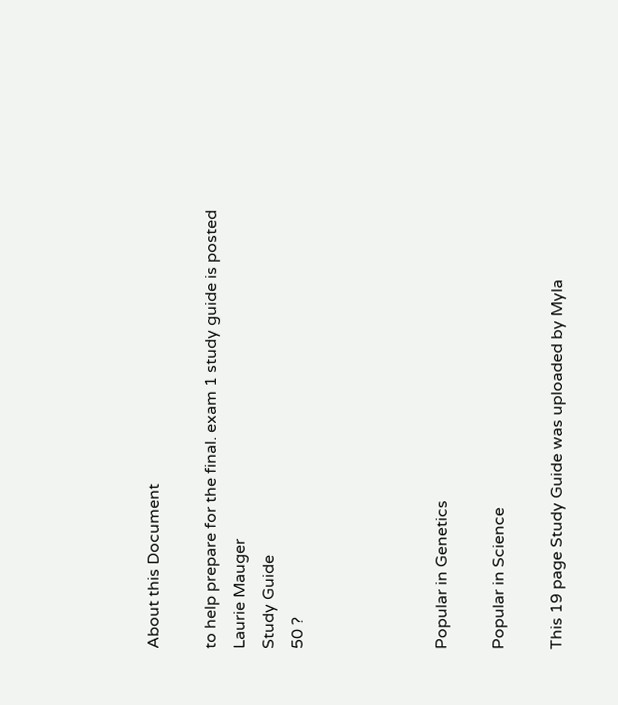About this Document

to help prepare for the final. exam 1 study guide is posted
Laurie Mauger
Study Guide
50 ?




Popular in Genetics

Popular in Science

This 19 page Study Guide was uploaded by Myla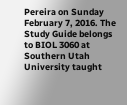Pereira on Sunday February 7, 2016. The Study Guide belongs to BIOL 3060 at Southern Utah University taught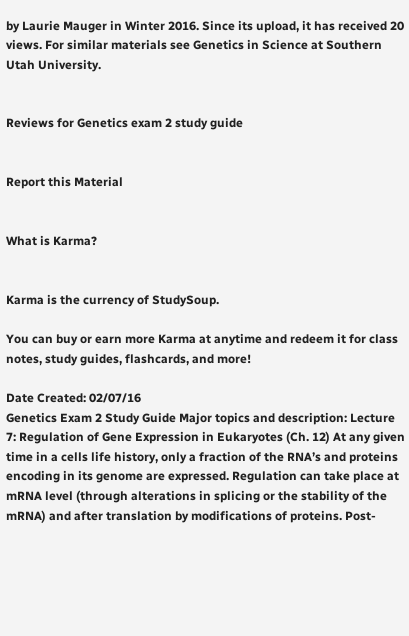by Laurie Mauger in Winter 2016. Since its upload, it has received 20 views. For similar materials see Genetics in Science at Southern Utah University.


Reviews for Genetics exam 2 study guide


Report this Material


What is Karma?


Karma is the currency of StudySoup.

You can buy or earn more Karma at anytime and redeem it for class notes, study guides, flashcards, and more!

Date Created: 02/07/16
Genetics Exam 2 Study Guide Major topics and description: Lecture 7: Regulation of Gene Expression in Eukaryotes (Ch. 12) At any given time in a cells life history, only a fraction of the RNA’s and proteins encoding in its genome are expressed. Regulation can take place at mRNA level (through alterations in splicing or the stability of the mRNA) and after translation by modifications of proteins. Post-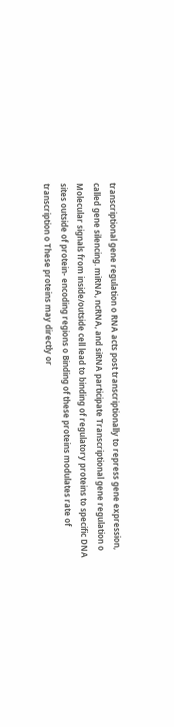transcriptional gene regulation o RNA acts post transcriptionally to repress gene expression, called gene silencing. miRNA, ncRNA, and siRNA participate Transcriptional gene regulation o Molecular signals from inside/outside cell lead to binding of regulatory proteins to specific DNA sites outside of protein- encoding regions o Binding of these proteins modulates rate of transcription o These proteins may directly or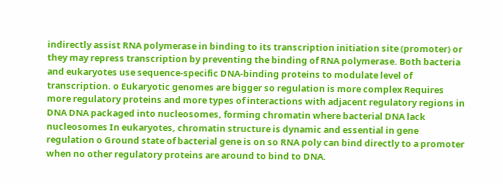indirectly assist RNA polymerase in binding to its transcription initiation site (promoter) or they may repress transcription by preventing the binding of RNA polymerase. Both bacteria and eukaryotes use sequence-specific DNA-binding proteins to modulate level of transcription. o Eukaryotic genomes are bigger so regulation is more complex Requires more regulatory proteins and more types of interactions with adjacent regulatory regions in DNA DNA packaged into nucleosomes, forming chromatin where bacterial DNA lack nucleosomes In eukaryotes, chromatin structure is dynamic and essential in gene regulation o Ground state of bacterial gene is on so RNA poly can bind directly to a promoter when no other regulatory proteins are around to bind to DNA.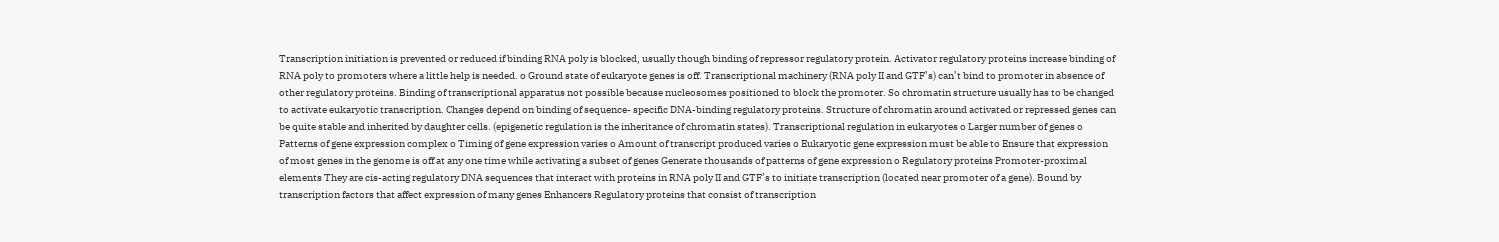Transcription initiation is prevented or reduced if binding RNA poly is blocked, usually though binding of repressor regulatory protein. Activator regulatory proteins increase binding of RNA poly to promoters where a little help is needed. o Ground state of eukaryote genes is off. Transcriptional machinery (RNA poly II and GTF’s) can’t bind to promoter in absence of other regulatory proteins. Binding of transcriptional apparatus not possible because nucleosomes positioned to block the promoter. So chromatin structure usually has to be changed to activate eukaryotic transcription. Changes depend on binding of sequence- specific DNA-binding regulatory proteins. Structure of chromatin around activated or repressed genes can be quite stable and inherited by daughter cells. (epigenetic regulation is the inheritance of chromatin states). Transcriptional regulation in eukaryotes o Larger number of genes o Patterns of gene expression complex o Timing of gene expression varies o Amount of transcript produced varies o Eukaryotic gene expression must be able to Ensure that expression of most genes in the genome is off at any one time while activating a subset of genes Generate thousands of patterns of gene expression o Regulatory proteins Promoter-proximal elements They are cis-acting regulatory DNA sequences that interact with proteins in RNA poly II and GTF’s to initiate transcription (located near promoter of a gene). Bound by transcription factors that affect expression of many genes Enhancers Regulatory proteins that consist of transcription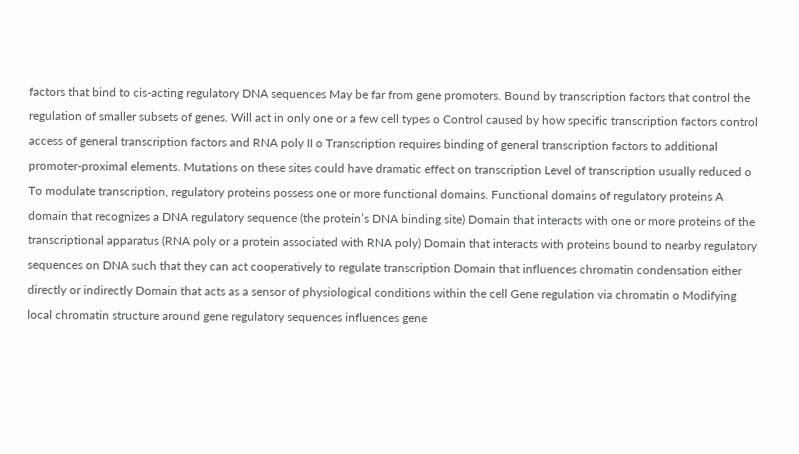factors that bind to cis-acting regulatory DNA sequences May be far from gene promoters. Bound by transcription factors that control the regulation of smaller subsets of genes. Will act in only one or a few cell types o Control caused by how specific transcription factors control access of general transcription factors and RNA poly II o Transcription requires binding of general transcription factors to additional promoter-proximal elements. Mutations on these sites could have dramatic effect on transcription Level of transcription usually reduced o To modulate transcription, regulatory proteins possess one or more functional domains. Functional domains of regulatory proteins A domain that recognizes a DNA regulatory sequence (the protein’s DNA binding site) Domain that interacts with one or more proteins of the transcriptional apparatus (RNA poly or a protein associated with RNA poly) Domain that interacts with proteins bound to nearby regulatory sequences on DNA such that they can act cooperatively to regulate transcription Domain that influences chromatin condensation either directly or indirectly Domain that acts as a sensor of physiological conditions within the cell Gene regulation via chromatin o Modifying local chromatin structure around gene regulatory sequences influences gene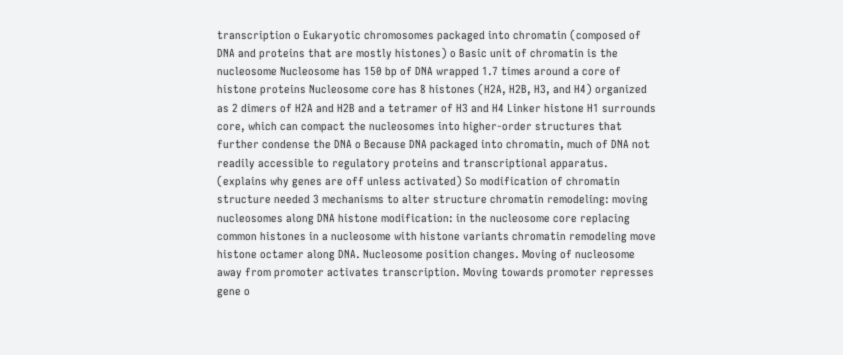transcription o Eukaryotic chromosomes packaged into chromatin (composed of DNA and proteins that are mostly histones) o Basic unit of chromatin is the nucleosome Nucleosome has 150 bp of DNA wrapped 1.7 times around a core of histone proteins Nucleosome core has 8 histones (H2A, H2B, H3, and H4) organized as 2 dimers of H2A and H2B and a tetramer of H3 and H4 Linker histone H1 surrounds core, which can compact the nucleosomes into higher-order structures that further condense the DNA o Because DNA packaged into chromatin, much of DNA not readily accessible to regulatory proteins and transcriptional apparatus. (explains why genes are off unless activated) So modification of chromatin structure needed 3 mechanisms to alter structure chromatin remodeling: moving nucleosomes along DNA histone modification: in the nucleosome core replacing common histones in a nucleosome with histone variants chromatin remodeling move histone octamer along DNA. Nucleosome position changes. Moving of nucleosome away from promoter activates transcription. Moving towards promoter represses gene o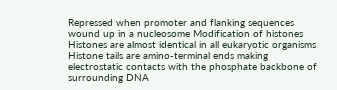Repressed when promoter and flanking sequences wound up in a nucleosome Modification of histones Histones are almost identical in all eukaryotic organisms Histone tails are amino-terminal ends making electrostatic contacts with the phosphate backbone of surrounding DNA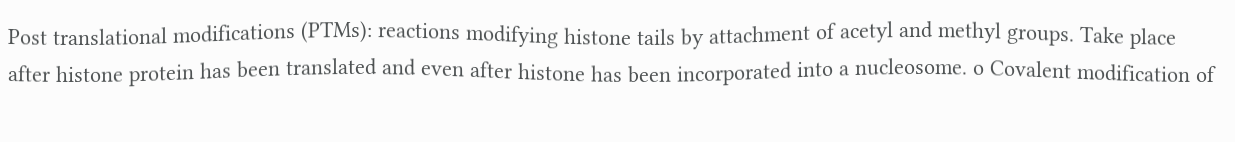Post translational modifications (PTMs): reactions modifying histone tails by attachment of acetyl and methyl groups. Take place after histone protein has been translated and even after histone has been incorporated into a nucleosome. o Covalent modification of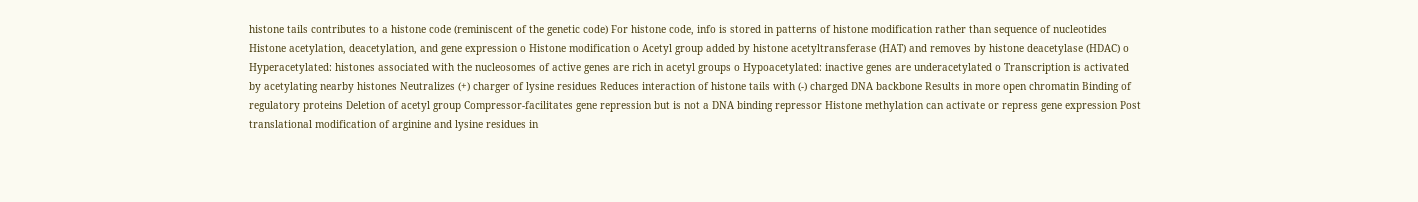histone tails contributes to a histone code (reminiscent of the genetic code) For histone code, info is stored in patterns of histone modification rather than sequence of nucleotides Histone acetylation, deacetylation, and gene expression o Histone modification o Acetyl group added by histone acetyltransferase (HAT) and removes by histone deacetylase (HDAC) o Hyperacetylated: histones associated with the nucleosomes of active genes are rich in acetyl groups o Hypoacetylated: inactive genes are underacetylated o Transcription is activated by acetylating nearby histones Neutralizes (+) charger of lysine residues Reduces interaction of histone tails with (-) charged DNA backbone Results in more open chromatin Binding of regulatory proteins Deletion of acetyl group Compressor-facilitates gene repression but is not a DNA binding repressor Histone methylation can activate or repress gene expression Post translational modification of arginine and lysine residues in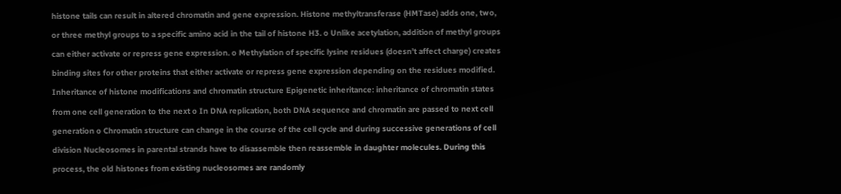histone tails can result in altered chromatin and gene expression. Histone methyltransferase (HMTase) adds one, two, or three methyl groups to a specific amino acid in the tail of histone H3. o Unlike acetylation, addition of methyl groups can either activate or repress gene expression. o Methylation of specific lysine residues (doesn’t affect charge) creates binding sites for other proteins that either activate or repress gene expression depending on the residues modified. Inheritance of histone modifications and chromatin structure Epigenetic inheritance: inheritance of chromatin states from one cell generation to the next o In DNA replication, both DNA sequence and chromatin are passed to next cell generation o Chromatin structure can change in the course of the cell cycle and during successive generations of cell division Nucleosomes in parental strands have to disassemble then reassemble in daughter molecules. During this process, the old histones from existing nucleosomes are randomly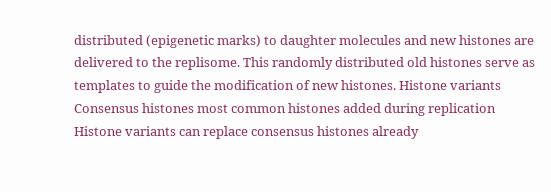distributed (epigenetic marks) to daughter molecules and new histones are delivered to the replisome. This randomly distributed old histones serve as templates to guide the modification of new histones. Histone variants Consensus histones most common histones added during replication Histone variants can replace consensus histones already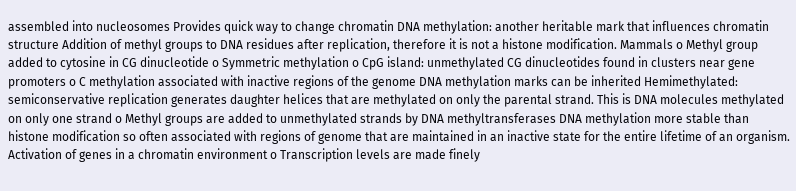assembled into nucleosomes Provides quick way to change chromatin DNA methylation: another heritable mark that influences chromatin structure Addition of methyl groups to DNA residues after replication, therefore it is not a histone modification. Mammals o Methyl group added to cytosine in CG dinucleotide o Symmetric methylation o CpG island: unmethylated CG dinucleotides found in clusters near gene promoters o C methylation associated with inactive regions of the genome DNA methylation marks can be inherited Hemimethylated: semiconservative replication generates daughter helices that are methylated on only the parental strand. This is DNA molecules methylated on only one strand o Methyl groups are added to unmethylated strands by DNA methyltransferases DNA methylation more stable than histone modification so often associated with regions of genome that are maintained in an inactive state for the entire lifetime of an organism. Activation of genes in a chromatin environment o Transcription levels are made finely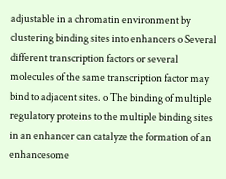adjustable in a chromatin environment by clustering binding sites into enhancers o Several different transcription factors or several molecules of the same transcription factor may bind to adjacent sites. o The binding of multiple regulatory proteins to the multiple binding sites in an enhancer can catalyze the formation of an enhancesome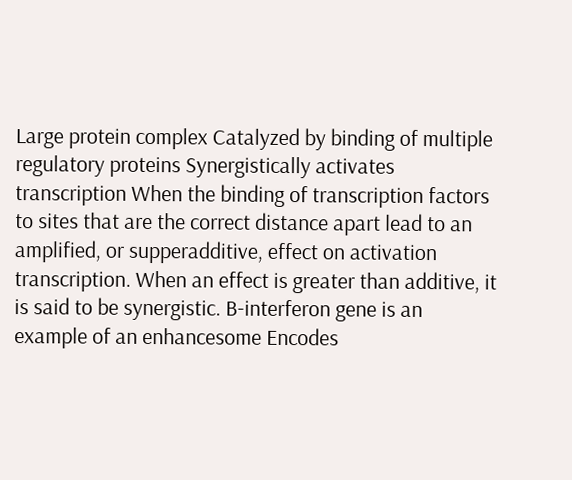Large protein complex Catalyzed by binding of multiple regulatory proteins Synergistically activates transcription When the binding of transcription factors to sites that are the correct distance apart lead to an amplified, or supperadditive, effect on activation transcription. When an effect is greater than additive, it is said to be synergistic. B-interferon gene is an example of an enhancesome Encodes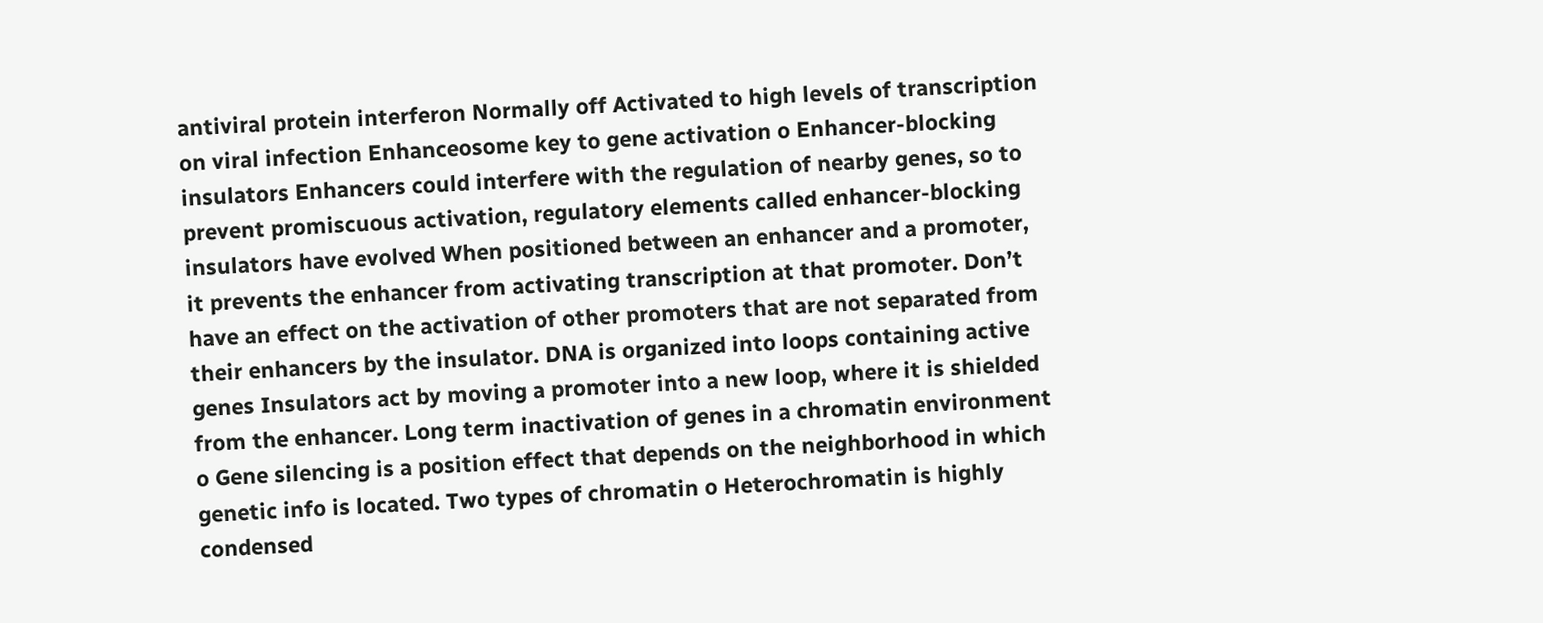antiviral protein interferon Normally off Activated to high levels of transcription on viral infection Enhanceosome key to gene activation o Enhancer-blocking insulators Enhancers could interfere with the regulation of nearby genes, so to prevent promiscuous activation, regulatory elements called enhancer-blocking insulators have evolved When positioned between an enhancer and a promoter, it prevents the enhancer from activating transcription at that promoter. Don’t have an effect on the activation of other promoters that are not separated from their enhancers by the insulator. DNA is organized into loops containing active genes Insulators act by moving a promoter into a new loop, where it is shielded from the enhancer. Long term inactivation of genes in a chromatin environment o Gene silencing is a position effect that depends on the neighborhood in which genetic info is located. Two types of chromatin o Heterochromatin is highly condensed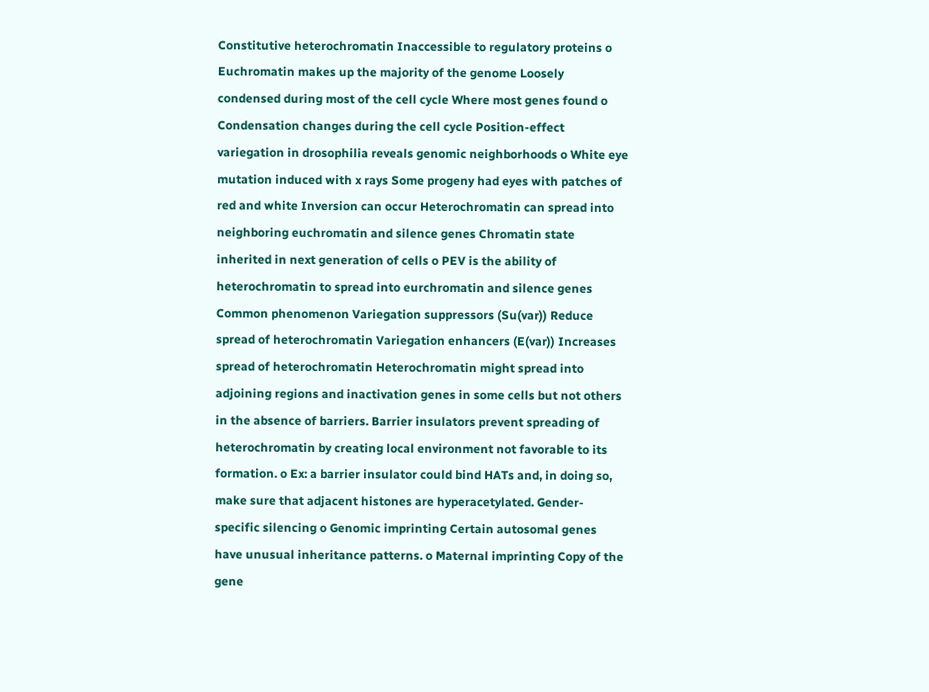Constitutive heterochromatin Inaccessible to regulatory proteins o Euchromatin makes up the majority of the genome Loosely condensed during most of the cell cycle Where most genes found o Condensation changes during the cell cycle Position-effect variegation in drosophilia reveals genomic neighborhoods o White eye mutation induced with x rays Some progeny had eyes with patches of red and white Inversion can occur Heterochromatin can spread into neighboring euchromatin and silence genes Chromatin state inherited in next generation of cells o PEV is the ability of heterochromatin to spread into eurchromatin and silence genes Common phenomenon Variegation suppressors (Su(var)) Reduce spread of heterochromatin Variegation enhancers (E(var)) Increases spread of heterochromatin Heterochromatin might spread into adjoining regions and inactivation genes in some cells but not others in the absence of barriers. Barrier insulators prevent spreading of heterochromatin by creating local environment not favorable to its formation. o Ex: a barrier insulator could bind HATs and, in doing so, make sure that adjacent histones are hyperacetylated. Gender-specific silencing o Genomic imprinting Certain autosomal genes have unusual inheritance patterns. o Maternal imprinting Copy of the gene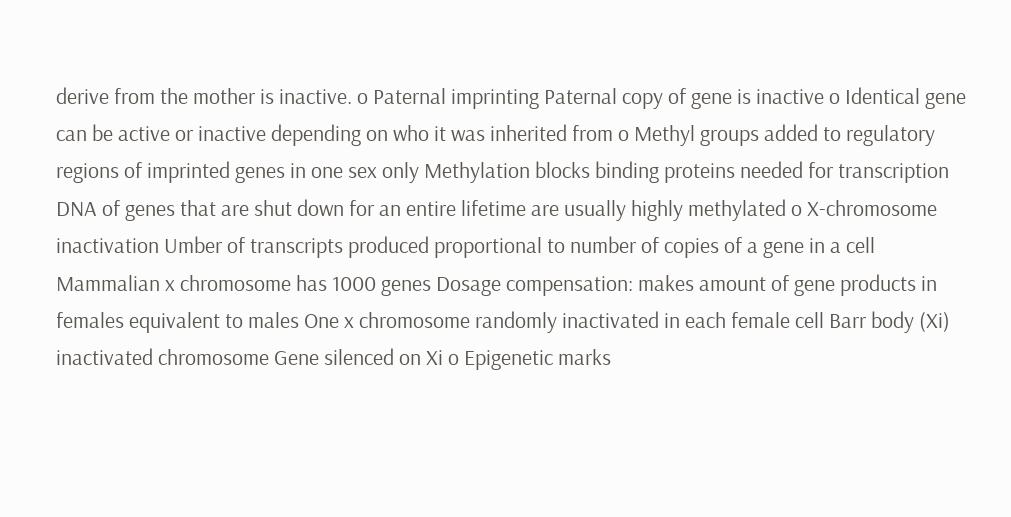derive from the mother is inactive. o Paternal imprinting Paternal copy of gene is inactive o Identical gene can be active or inactive depending on who it was inherited from o Methyl groups added to regulatory regions of imprinted genes in one sex only Methylation blocks binding proteins needed for transcription DNA of genes that are shut down for an entire lifetime are usually highly methylated o X-chromosome inactivation Umber of transcripts produced proportional to number of copies of a gene in a cell Mammalian x chromosome has 1000 genes Dosage compensation: makes amount of gene products in females equivalent to males One x chromosome randomly inactivated in each female cell Barr body (Xi) inactivated chromosome Gene silenced on Xi o Epigenetic marks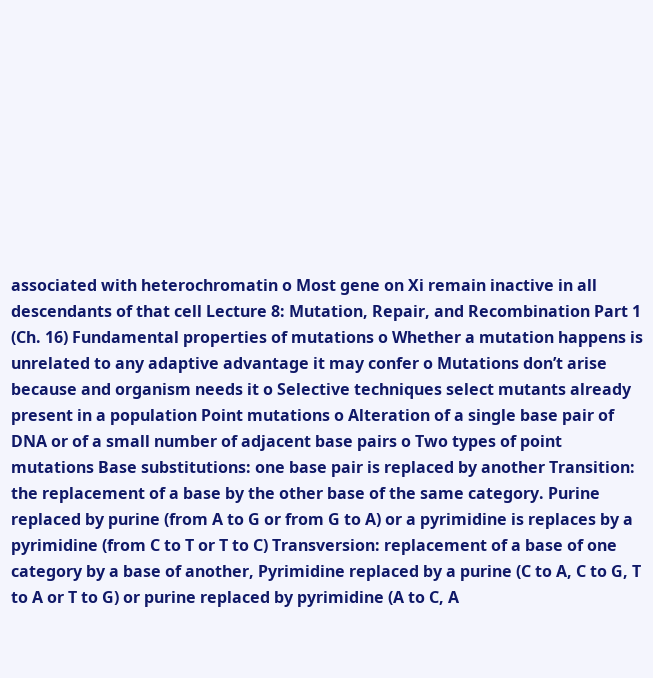associated with heterochromatin o Most gene on Xi remain inactive in all descendants of that cell Lecture 8: Mutation, Repair, and Recombination Part 1 (Ch. 16) Fundamental properties of mutations o Whether a mutation happens is unrelated to any adaptive advantage it may confer o Mutations don’t arise because and organism needs it o Selective techniques select mutants already present in a population Point mutations o Alteration of a single base pair of DNA or of a small number of adjacent base pairs o Two types of point mutations Base substitutions: one base pair is replaced by another Transition: the replacement of a base by the other base of the same category. Purine replaced by purine (from A to G or from G to A) or a pyrimidine is replaces by a pyrimidine (from C to T or T to C) Transversion: replacement of a base of one category by a base of another, Pyrimidine replaced by a purine (C to A, C to G, T to A or T to G) or purine replaced by pyrimidine (A to C, A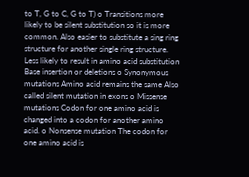to T, G to C, G to T) o Transitions more likely to be silent substitution so it is more common. Also easier to substitute a sing ring structure for another single ring structure. Less likely to result in amino acid substitution Base insertion or deletions o Synonymous mutations Amino acid remains the same Also called silent mutation in exons o Missense mutations Codon for one amino acid is changed into a codon for another amino acid. o Nonsense mutation The codon for one amino acid is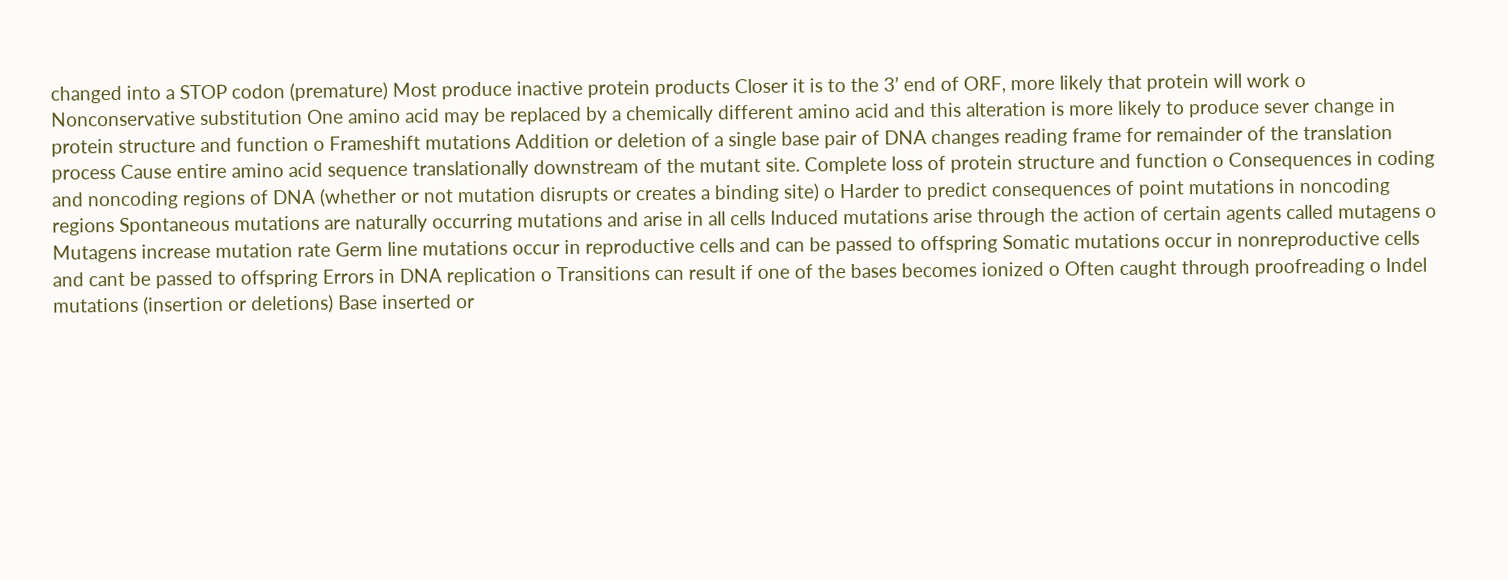changed into a STOP codon (premature) Most produce inactive protein products Closer it is to the 3’ end of ORF, more likely that protein will work o Nonconservative substitution One amino acid may be replaced by a chemically different amino acid and this alteration is more likely to produce sever change in protein structure and function o Frameshift mutations Addition or deletion of a single base pair of DNA changes reading frame for remainder of the translation process Cause entire amino acid sequence translationally downstream of the mutant site. Complete loss of protein structure and function o Consequences in coding and noncoding regions of DNA (whether or not mutation disrupts or creates a binding site) o Harder to predict consequences of point mutations in noncoding regions Spontaneous mutations are naturally occurring mutations and arise in all cells Induced mutations arise through the action of certain agents called mutagens o Mutagens increase mutation rate Germ line mutations occur in reproductive cells and can be passed to offspring Somatic mutations occur in nonreproductive cells and cant be passed to offspring Errors in DNA replication o Transitions can result if one of the bases becomes ionized o Often caught through proofreading o Indel mutations (insertion or deletions) Base inserted or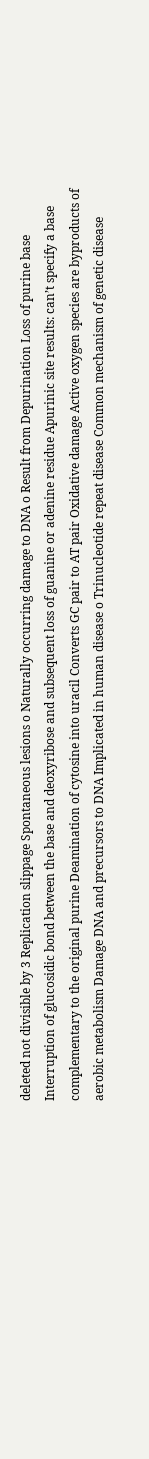deleted not divisible by 3 Replication slippage Spontaneous lesions o Naturally occurring damage to DNA o Result from Depurination Loss of purine base Interruption of glucosidic bond between the base and deoxyribose and subsequent loss of guanine or adenine residue Apurinic site results: can’t specify a base complementary to the original purine Deamination of cytosine into uracil Converts GC pair to AT pair Oxidative damage Active oxygen species are byproducts of aerobic metabolism Damage DNA and precursors to DNA Implicated in human disease o Trinucleotide repeat disease Common mechanism of genetic disease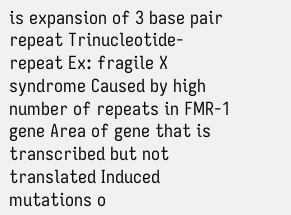is expansion of 3 base pair repeat Trinucleotide-repeat Ex: fragile X syndrome Caused by high number of repeats in FMR-1 gene Area of gene that is transcribed but not translated Induced mutations o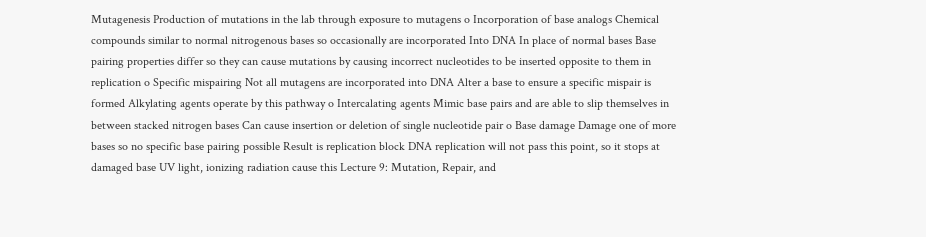Mutagenesis Production of mutations in the lab through exposure to mutagens o Incorporation of base analogs Chemical compounds similar to normal nitrogenous bases so occasionally are incorporated Into DNA In place of normal bases Base pairing properties differ so they can cause mutations by causing incorrect nucleotides to be inserted opposite to them in replication o Specific mispairing Not all mutagens are incorporated into DNA Alter a base to ensure a specific mispair is formed Alkylating agents operate by this pathway o Intercalating agents Mimic base pairs and are able to slip themselves in between stacked nitrogen bases Can cause insertion or deletion of single nucleotide pair o Base damage Damage one of more bases so no specific base pairing possible Result is replication block DNA replication will not pass this point, so it stops at damaged base UV light, ionizing radiation cause this Lecture 9: Mutation, Repair, and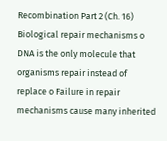Recombination Part 2 (Ch. 16) Biological repair mechanisms o DNA is the only molecule that organisms repair instead of replace o Failure in repair mechanisms cause many inherited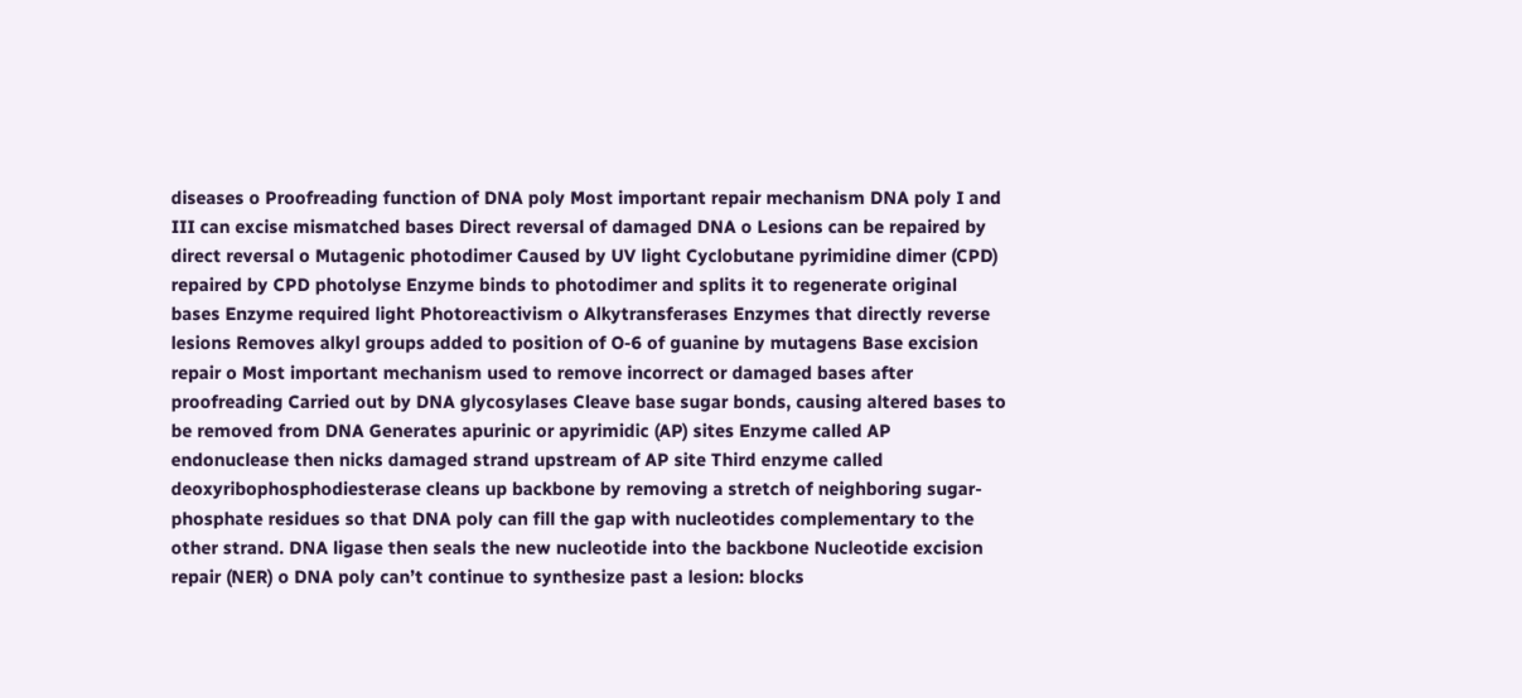diseases o Proofreading function of DNA poly Most important repair mechanism DNA poly I and III can excise mismatched bases Direct reversal of damaged DNA o Lesions can be repaired by direct reversal o Mutagenic photodimer Caused by UV light Cyclobutane pyrimidine dimer (CPD) repaired by CPD photolyse Enzyme binds to photodimer and splits it to regenerate original bases Enzyme required light Photoreactivism o Alkytransferases Enzymes that directly reverse lesions Removes alkyl groups added to position of O-6 of guanine by mutagens Base excision repair o Most important mechanism used to remove incorrect or damaged bases after proofreading Carried out by DNA glycosylases Cleave base sugar bonds, causing altered bases to be removed from DNA Generates apurinic or apyrimidic (AP) sites Enzyme called AP endonuclease then nicks damaged strand upstream of AP site Third enzyme called deoxyribophosphodiesterase cleans up backbone by removing a stretch of neighboring sugar-phosphate residues so that DNA poly can fill the gap with nucleotides complementary to the other strand. DNA ligase then seals the new nucleotide into the backbone Nucleotide excision repair (NER) o DNA poly can’t continue to synthesize past a lesion: blocks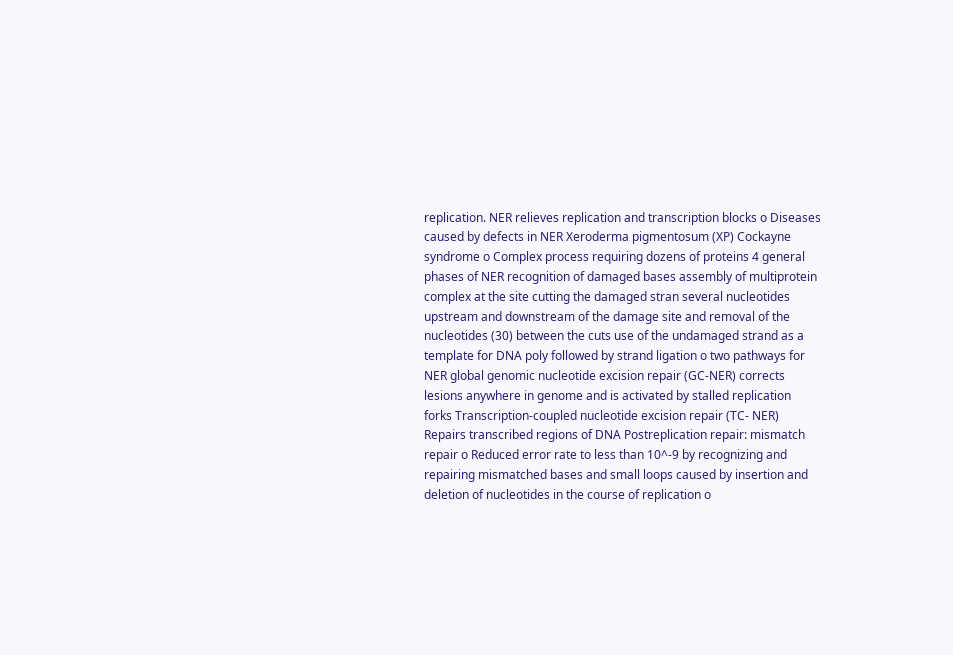replication. NER relieves replication and transcription blocks o Diseases caused by defects in NER Xeroderma pigmentosum (XP) Cockayne syndrome o Complex process requiring dozens of proteins 4 general phases of NER recognition of damaged bases assembly of multiprotein complex at the site cutting the damaged stran several nucleotides upstream and downstream of the damage site and removal of the nucleotides (30) between the cuts use of the undamaged strand as a template for DNA poly followed by strand ligation o two pathways for NER global genomic nucleotide excision repair (GC-NER) corrects lesions anywhere in genome and is activated by stalled replication forks Transcription-coupled nucleotide excision repair (TC- NER) Repairs transcribed regions of DNA Postreplication repair: mismatch repair o Reduced error rate to less than 10^-9 by recognizing and repairing mismatched bases and small loops caused by insertion and deletion of nucleotides in the course of replication o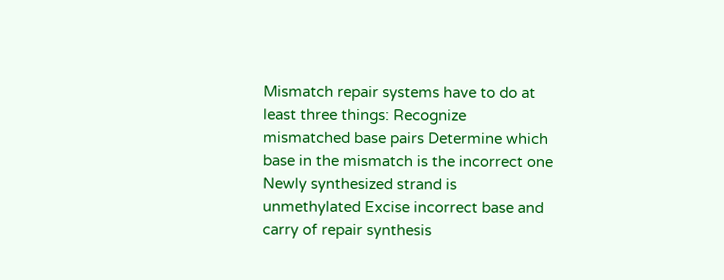Mismatch repair systems have to do at least three things: Recognize mismatched base pairs Determine which base in the mismatch is the incorrect one Newly synthesized strand is unmethylated Excise incorrect base and carry of repair synthesis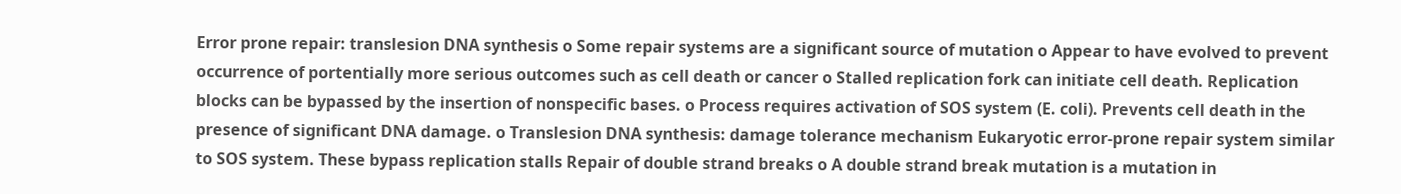Error prone repair: translesion DNA synthesis o Some repair systems are a significant source of mutation o Appear to have evolved to prevent occurrence of portentially more serious outcomes such as cell death or cancer o Stalled replication fork can initiate cell death. Replication blocks can be bypassed by the insertion of nonspecific bases. o Process requires activation of SOS system (E. coli). Prevents cell death in the presence of significant DNA damage. o Translesion DNA synthesis: damage tolerance mechanism Eukaryotic error-prone repair system similar to SOS system. These bypass replication stalls Repair of double strand breaks o A double strand break mutation is a mutation in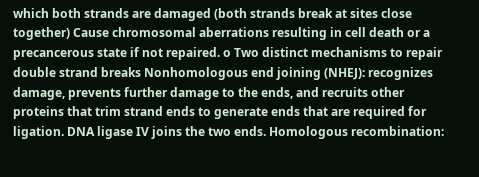which both strands are damaged (both strands break at sites close together) Cause chromosomal aberrations resulting in cell death or a precancerous state if not repaired. o Two distinct mechanisms to repair double strand breaks Nonhomologous end joining (NHEJ): recognizes damage, prevents further damage to the ends, and recruits other proteins that trim strand ends to generate ends that are required for ligation. DNA ligase IV joins the two ends. Homologous recombination: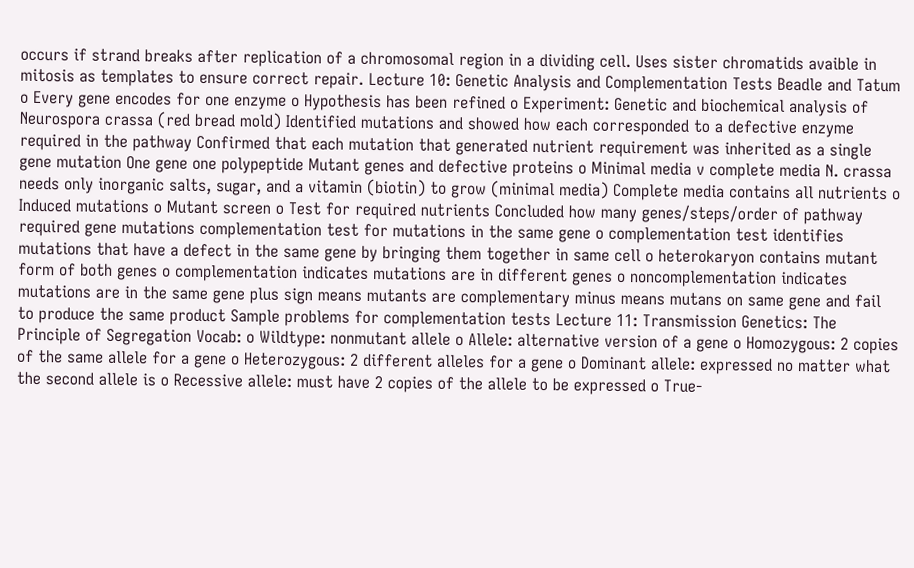occurs if strand breaks after replication of a chromosomal region in a dividing cell. Uses sister chromatids avaible in mitosis as templates to ensure correct repair. Lecture 10: Genetic Analysis and Complementation Tests Beadle and Tatum o Every gene encodes for one enzyme o Hypothesis has been refined o Experiment: Genetic and biochemical analysis of Neurospora crassa (red bread mold) Identified mutations and showed how each corresponded to a defective enzyme required in the pathway Confirmed that each mutation that generated nutrient requirement was inherited as a single gene mutation One gene one polypeptide Mutant genes and defective proteins o Minimal media v complete media N. crassa needs only inorganic salts, sugar, and a vitamin (biotin) to grow (minimal media) Complete media contains all nutrients o Induced mutations o Mutant screen o Test for required nutrients Concluded how many genes/steps/order of pathway required gene mutations complementation test for mutations in the same gene o complementation test identifies mutations that have a defect in the same gene by bringing them together in same cell o heterokaryon contains mutant form of both genes o complementation indicates mutations are in different genes o noncomplementation indicates mutations are in the same gene plus sign means mutants are complementary minus means mutans on same gene and fail to produce the same product Sample problems for complementation tests Lecture 11: Transmission Genetics: The Principle of Segregation Vocab: o Wildtype: nonmutant allele o Allele: alternative version of a gene o Homozygous: 2 copies of the same allele for a gene o Heterozygous: 2 different alleles for a gene o Dominant allele: expressed no matter what the second allele is o Recessive allele: must have 2 copies of the allele to be expressed o True-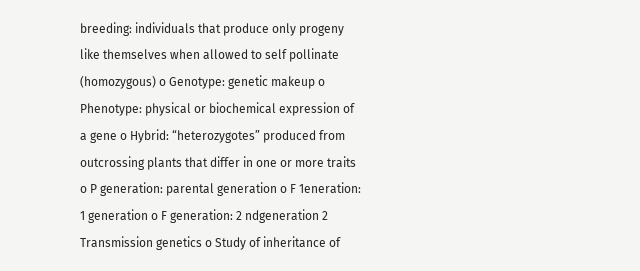breeding: individuals that produce only progeny like themselves when allowed to self pollinate (homozygous) o Genotype: genetic makeup o Phenotype: physical or biochemical expression of a gene o Hybrid: “heterozygotes” produced from outcrossing plants that differ in one or more traits o P generation: parental generation o F 1eneration: 1 generation o F generation: 2 ndgeneration 2 Transmission genetics o Study of inheritance of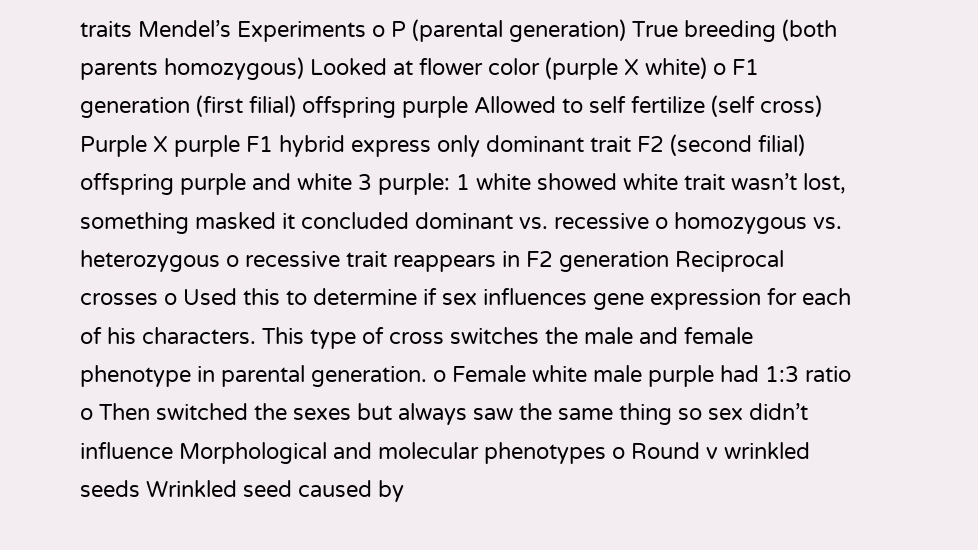traits Mendel’s Experiments o P (parental generation) True breeding (both parents homozygous) Looked at flower color (purple X white) o F1 generation (first filial) offspring purple Allowed to self fertilize (self cross) Purple X purple F1 hybrid express only dominant trait F2 (second filial) offspring purple and white 3 purple: 1 white showed white trait wasn’t lost, something masked it concluded dominant vs. recessive o homozygous vs. heterozygous o recessive trait reappears in F2 generation Reciprocal crosses o Used this to determine if sex influences gene expression for each of his characters. This type of cross switches the male and female phenotype in parental generation. o Female white male purple had 1:3 ratio o Then switched the sexes but always saw the same thing so sex didn’t influence Morphological and molecular phenotypes o Round v wrinkled seeds Wrinkled seed caused by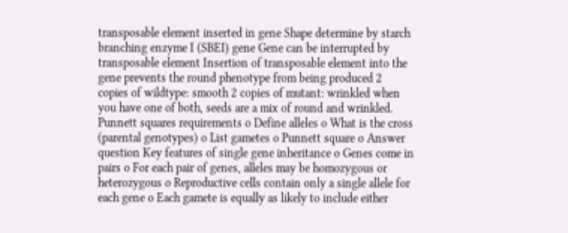transposable element inserted in gene Shape determine by starch branching enzyme I (SBEI) gene Gene can be interrupted by transposable element Insertion of transposable element into the gene prevents the round phenotype from being produced 2 copies of wildtype: smooth 2 copies of mutant: wrinkled when you have one of both, seeds are a mix of round and wrinkled. Punnett squares requirements o Define alleles o What is the cross (parental genotypes) o List gametes o Punnett square o Answer question Key features of single gene inheritance o Genes come in pairs o For each pair of genes, alleles may be homozygous or heterozygous o Reproductive cells contain only a single allele for each gene o Each gamete is equally as likely to include either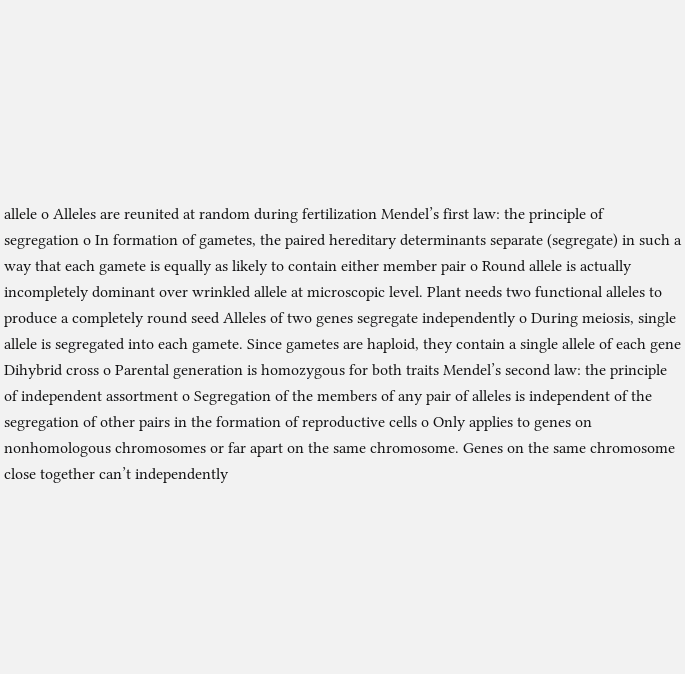allele o Alleles are reunited at random during fertilization Mendel’s first law: the principle of segregation o In formation of gametes, the paired hereditary determinants separate (segregate) in such a way that each gamete is equally as likely to contain either member pair o Round allele is actually incompletely dominant over wrinkled allele at microscopic level. Plant needs two functional alleles to produce a completely round seed Alleles of two genes segregate independently o During meiosis, single allele is segregated into each gamete. Since gametes are haploid, they contain a single allele of each gene Dihybrid cross o Parental generation is homozygous for both traits Mendel’s second law: the principle of independent assortment o Segregation of the members of any pair of alleles is independent of the segregation of other pairs in the formation of reproductive cells o Only applies to genes on nonhomologous chromosomes or far apart on the same chromosome. Genes on the same chromosome close together can’t independently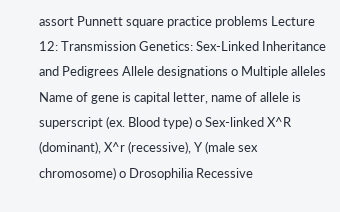assort Punnett square practice problems Lecture 12: Transmission Genetics: Sex-Linked Inheritance and Pedigrees Allele designations o Multiple alleles Name of gene is capital letter, name of allele is superscript (ex. Blood type) o Sex-linked X^R (dominant), X^r (recessive), Y (male sex chromosome) o Drosophilia Recessive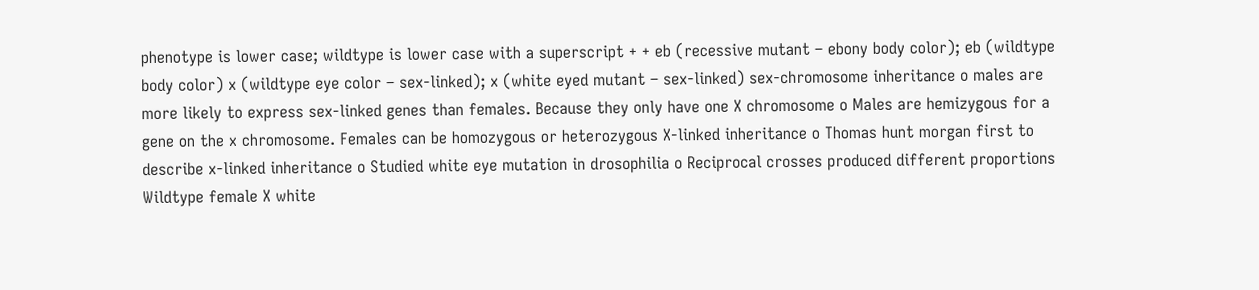phenotype is lower case; wildtype is lower case with a superscript + + eb (recessive mutant – ebony body color); eb (wildtype body color) x (wildtype eye color – sex-linked); x (white eyed mutant – sex-linked) sex-chromosome inheritance o males are more likely to express sex-linked genes than females. Because they only have one X chromosome o Males are hemizygous for a gene on the x chromosome. Females can be homozygous or heterozygous X-linked inheritance o Thomas hunt morgan first to describe x-linked inheritance o Studied white eye mutation in drosophilia o Reciprocal crosses produced different proportions Wildtype female X white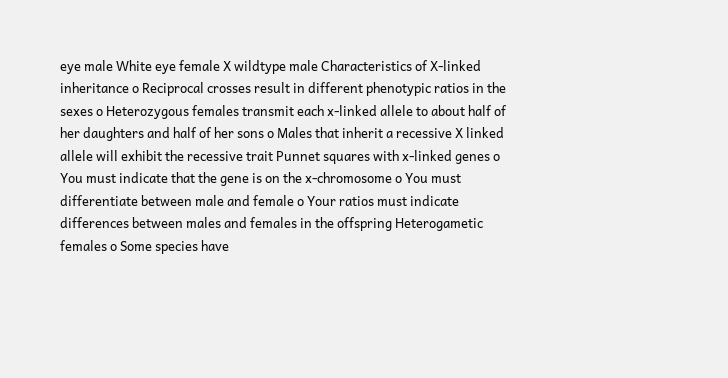eye male White eye female X wildtype male Characteristics of X-linked inheritance o Reciprocal crosses result in different phenotypic ratios in the sexes o Heterozygous females transmit each x-linked allele to about half of her daughters and half of her sons o Males that inherit a recessive X linked allele will exhibit the recessive trait Punnet squares with x-linked genes o You must indicate that the gene is on the x-chromosome o You must differentiate between male and female o Your ratios must indicate differences between males and females in the offspring Heterogametic females o Some species have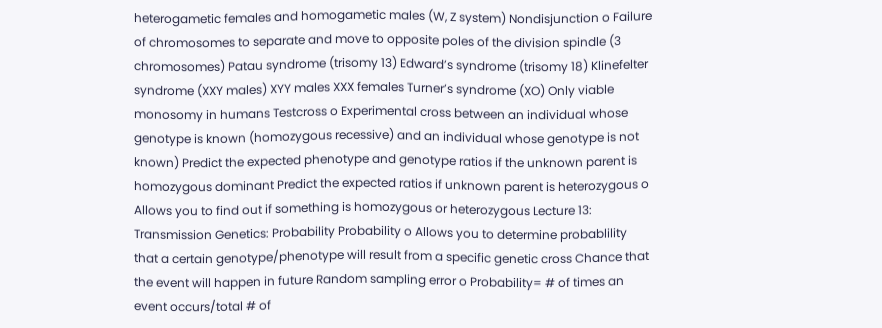heterogametic females and homogametic males (W, Z system) Nondisjunction o Failure of chromosomes to separate and move to opposite poles of the division spindle (3 chromosomes) Patau syndrome (trisomy 13) Edward’s syndrome (trisomy 18) Klinefelter syndrome (XXY males) XYY males XXX females Turner’s syndrome (XO) Only viable monosomy in humans Testcross o Experimental cross between an individual whose genotype is known (homozygous recessive) and an individual whose genotype is not known) Predict the expected phenotype and genotype ratios if the unknown parent is homozygous dominant Predict the expected ratios if unknown parent is heterozygous o Allows you to find out if something is homozygous or heterozygous Lecture 13: Transmission Genetics: Probability Probability o Allows you to determine probablility that a certain genotype/phenotype will result from a specific genetic cross Chance that the event will happen in future Random sampling error o Probability= # of times an event occurs/total # of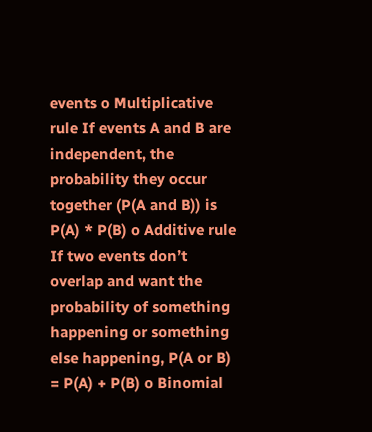events o Multiplicative rule If events A and B are independent, the probability they occur together (P(A and B)) is P(A) * P(B) o Additive rule If two events don’t overlap and want the probability of something happening or something else happening, P(A or B) = P(A) + P(B) o Binomial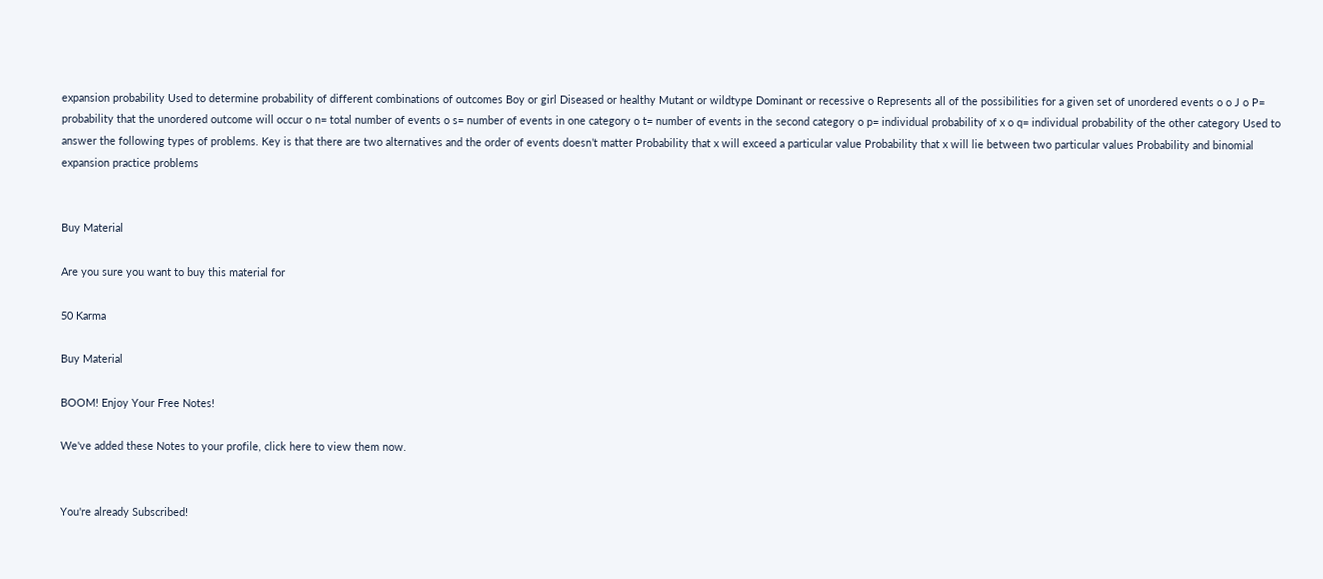expansion probability Used to determine probability of different combinations of outcomes Boy or girl Diseased or healthy Mutant or wildtype Dominant or recessive o Represents all of the possibilities for a given set of unordered events o o J o P= probability that the unordered outcome will occur o n= total number of events o s= number of events in one category o t= number of events in the second category o p= individual probability of x o q= individual probability of the other category Used to answer the following types of problems. Key is that there are two alternatives and the order of events doesn’t matter Probability that x will exceed a particular value Probability that x will lie between two particular values Probability and binomial expansion practice problems


Buy Material

Are you sure you want to buy this material for

50 Karma

Buy Material

BOOM! Enjoy Your Free Notes!

We've added these Notes to your profile, click here to view them now.


You're already Subscribed!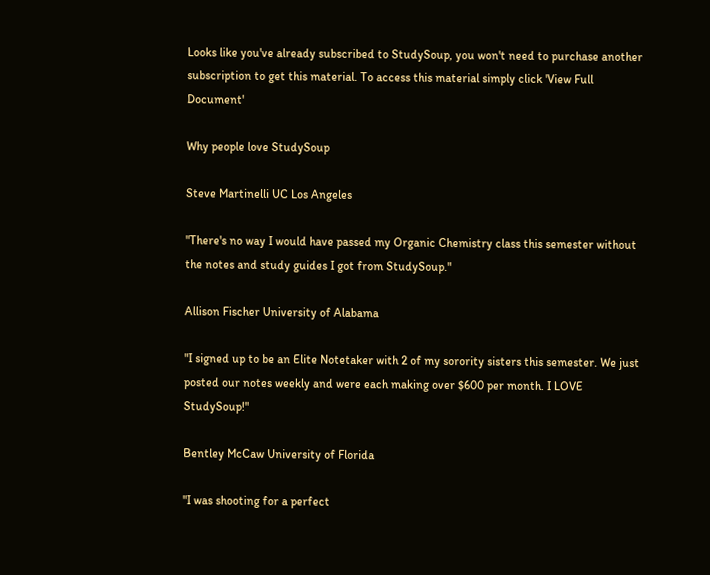Looks like you've already subscribed to StudySoup, you won't need to purchase another subscription to get this material. To access this material simply click 'View Full Document'

Why people love StudySoup

Steve Martinelli UC Los Angeles

"There's no way I would have passed my Organic Chemistry class this semester without the notes and study guides I got from StudySoup."

Allison Fischer University of Alabama

"I signed up to be an Elite Notetaker with 2 of my sorority sisters this semester. We just posted our notes weekly and were each making over $600 per month. I LOVE StudySoup!"

Bentley McCaw University of Florida

"I was shooting for a perfect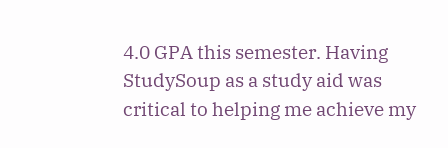4.0 GPA this semester. Having StudySoup as a study aid was critical to helping me achieve my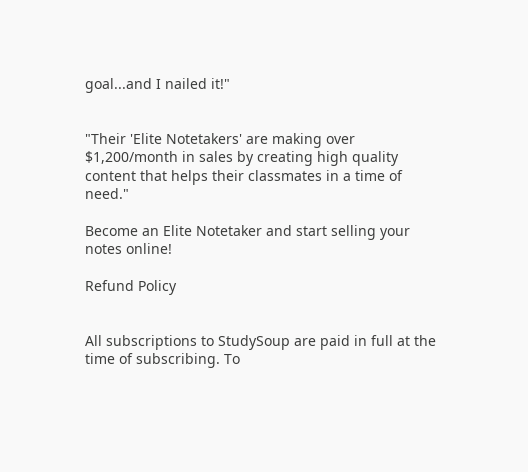goal...and I nailed it!"


"Their 'Elite Notetakers' are making over $1,200/month in sales by creating high quality content that helps their classmates in a time of need."

Become an Elite Notetaker and start selling your notes online!

Refund Policy


All subscriptions to StudySoup are paid in full at the time of subscribing. To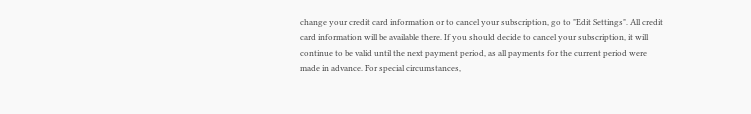change your credit card information or to cancel your subscription, go to "Edit Settings". All credit card information will be available there. If you should decide to cancel your subscription, it will continue to be valid until the next payment period, as all payments for the current period were made in advance. For special circumstances,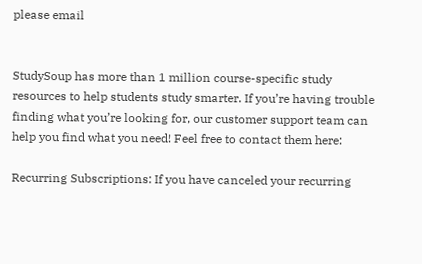please email


StudySoup has more than 1 million course-specific study resources to help students study smarter. If you’re having trouble finding what you’re looking for, our customer support team can help you find what you need! Feel free to contact them here:

Recurring Subscriptions: If you have canceled your recurring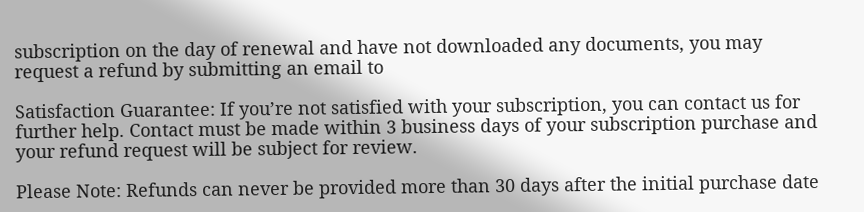subscription on the day of renewal and have not downloaded any documents, you may request a refund by submitting an email to

Satisfaction Guarantee: If you’re not satisfied with your subscription, you can contact us for further help. Contact must be made within 3 business days of your subscription purchase and your refund request will be subject for review.

Please Note: Refunds can never be provided more than 30 days after the initial purchase date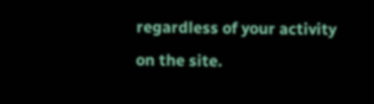regardless of your activity on the site.